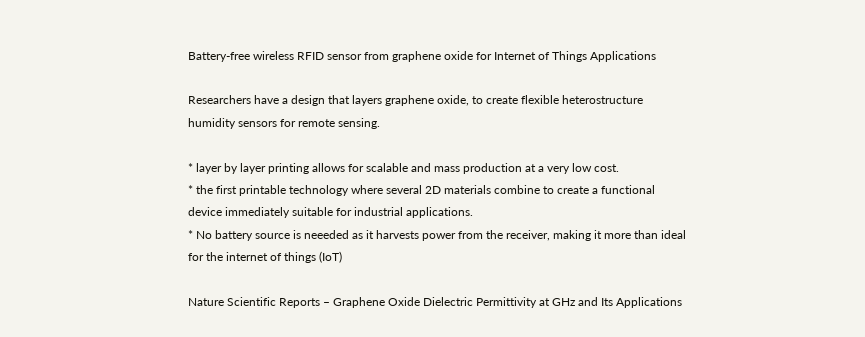Battery-free wireless RFID sensor from graphene oxide for Internet of Things Applications

Researchers have a design that layers graphene oxide, to create flexible heterostructure humidity sensors for remote sensing.

* layer by layer printing allows for scalable and mass production at a very low cost.
* the first printable technology where several 2D materials combine to create a functional device immediately suitable for industrial applications.
* No battery source is neeeded as it harvests power from the receiver, making it more than ideal for the internet of things (IoT)

Nature Scientific Reports – Graphene Oxide Dielectric Permittivity at GHz and Its Applications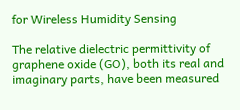for Wireless Humidity Sensing

The relative dielectric permittivity of graphene oxide (GO), both its real and imaginary parts, have been measured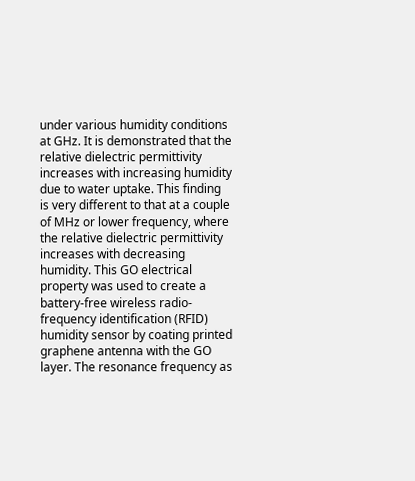under various humidity conditions at GHz. It is demonstrated that the relative dielectric permittivity increases with increasing humidity due to water uptake. This finding is very different to that at a couple of MHz or lower frequency, where the relative dielectric permittivity increases with decreasing humidity. This GO electrical property was used to create a battery-free wireless radio-frequency identification (RFID) humidity sensor by coating printed graphene antenna with the GO layer. The resonance frequency as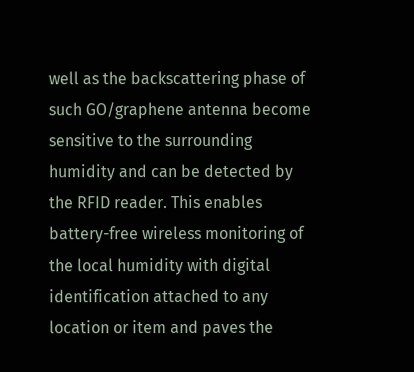well as the backscattering phase of such GO/graphene antenna become sensitive to the surrounding humidity and can be detected by the RFID reader. This enables battery-free wireless monitoring of the local humidity with digital identification attached to any location or item and paves the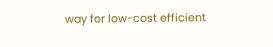way for low-cost efficient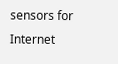sensors for Internet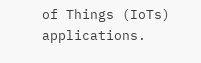of Things (IoTs) applications.